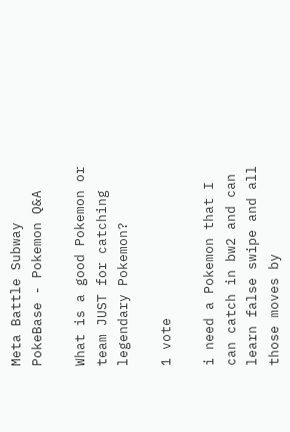Meta Battle Subway PokeBase - Pokemon Q&A

What is a good Pokemon or team JUST for catching legendary Pokemon?

1 vote

i need a Pokemon that I can catch in bw2 and can learn false swipe and all those moves by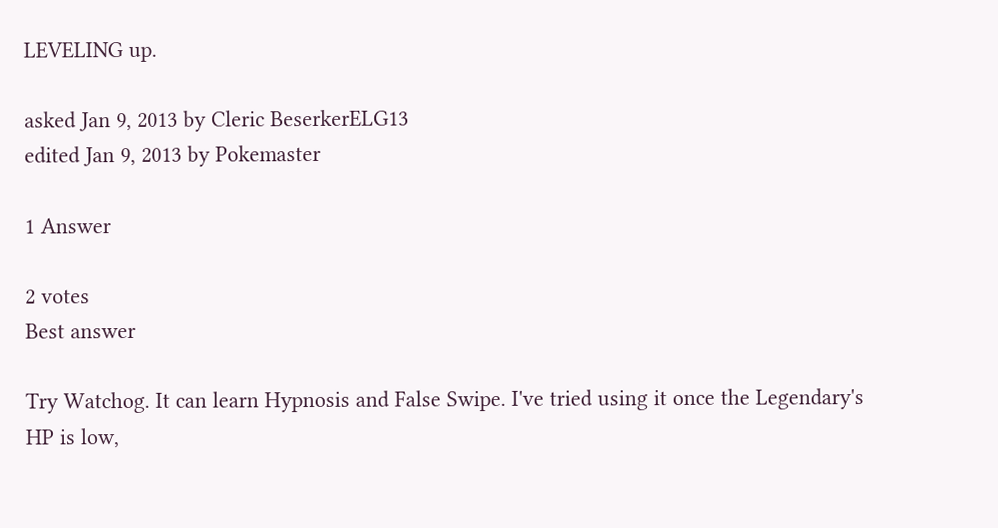LEVELING up.

asked Jan 9, 2013 by Cleric BeserkerELG13
edited Jan 9, 2013 by Pokemaster

1 Answer

2 votes
Best answer

Try Watchog. It can learn Hypnosis and False Swipe. I've tried using it once the Legendary's HP is low,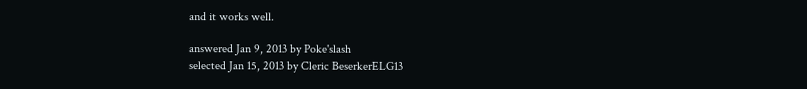and it works well.

answered Jan 9, 2013 by Poke'slash
selected Jan 15, 2013 by Cleric BeserkerELG13